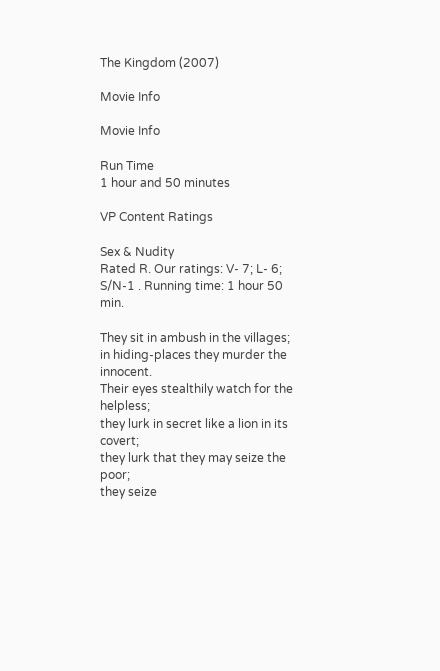The Kingdom (2007)

Movie Info

Movie Info

Run Time
1 hour and 50 minutes

VP Content Ratings

Sex & Nudity
Rated R. Our ratings: V- 7; L- 6; S/N-1 . Running time: 1 hour 50 min.

They sit in ambush in the villages;
in hiding-places they murder the innocent.
Their eyes stealthily watch for the helpless;
they lurk in secret like a lion in its covert;
they lurk that they may seize the poor;
they seize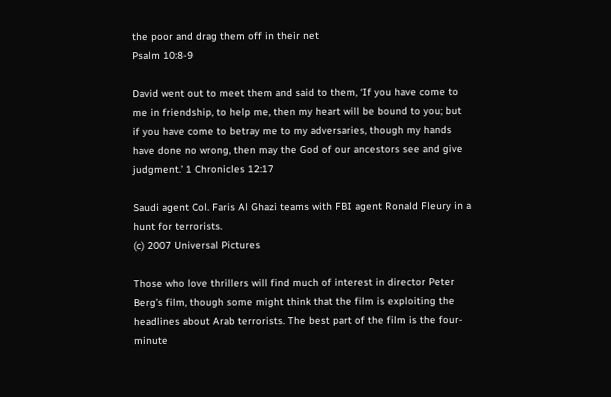the poor and drag them off in their net
Psalm 10:8-9

David went out to meet them and said to them, ‘If you have come to me in friendship, to help me, then my heart will be bound to you; but if you have come to betray me to my adversaries, though my hands have done no wrong, then may the God of our ancestors see and give judgment.’ 1 Chronicles 12:17

Saudi agent Col. Faris Al Ghazi teams with FBI agent Ronald Fleury in a hunt for terrorists.
(c) 2007 Universal Pictures

Those who love thrillers will find much of interest in director Peter Berg’s film, though some might think that the film is exploiting the headlines about Arab terrorists. The best part of the film is the four-minute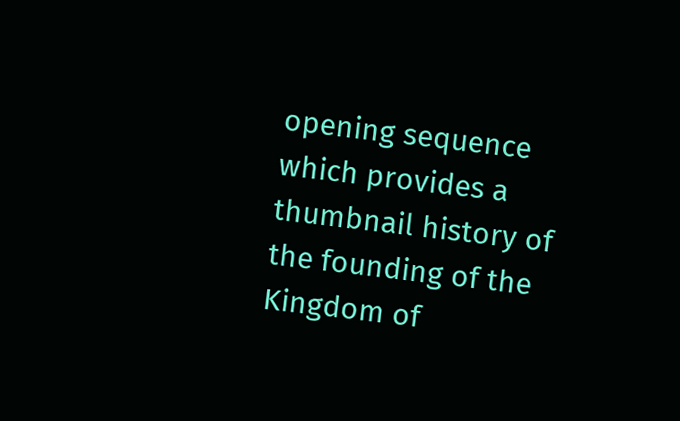opening sequence which provides a thumbnail history of the founding of the Kingdom of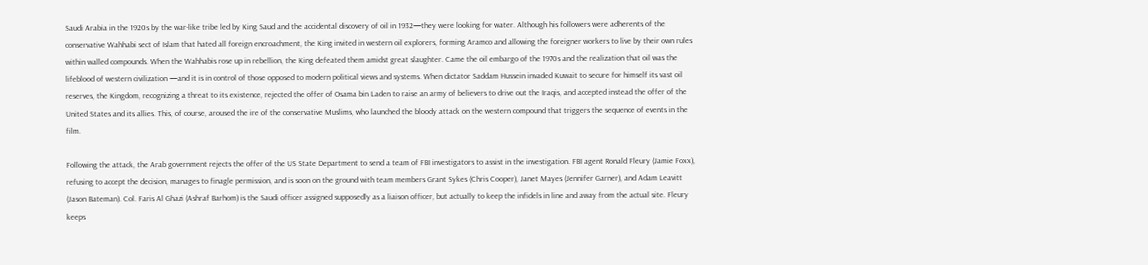Saudi Arabia in the 1920s by the war-like tribe led by King Saud and the accidental discovery of oil in 1932—they were looking for water. Although his followers were adherents of the conservative Wahhabi sect of Islam that hated all foreign encroachment, the King invited in western oil explorers, forming Aramco and allowing the foreigner workers to live by their own rules within walled compounds. When the Wahhabis rose up in rebellion, the King defeated them amidst great slaughter. Came the oil embargo of the 1970s and the realization that oil was the lifeblood of western civilization —and it is in control of those opposed to modern political views and systems. When dictator Saddam Hussein invaded Kuwait to secure for himself its vast oil reserves, the Kingdom, recognizing a threat to its existence, rejected the offer of Osama bin Laden to raise an army of believers to drive out the Iraqis, and accepted instead the offer of the United States and its allies. This, of course, aroused the ire of the conservative Muslims, who launched the bloody attack on the western compound that triggers the sequence of events in the film.

Following the attack, the Arab government rejects the offer of the US State Department to send a team of FBI investigators to assist in the investigation. FBI agent Ronald Fleury (Jamie Foxx), refusing to accept the decision, manages to finagle permission, and is soon on the ground with team members Grant Sykes (Chris Cooper), Janet Mayes (Jennifer Garner), and Adam Leavitt (Jason Bateman). Col. Faris Al Ghazi (Ashraf Barhom) is the Saudi officer assigned supposedly as a liaison officer, but actually to keep the infidels in line and away from the actual site. Fleury keeps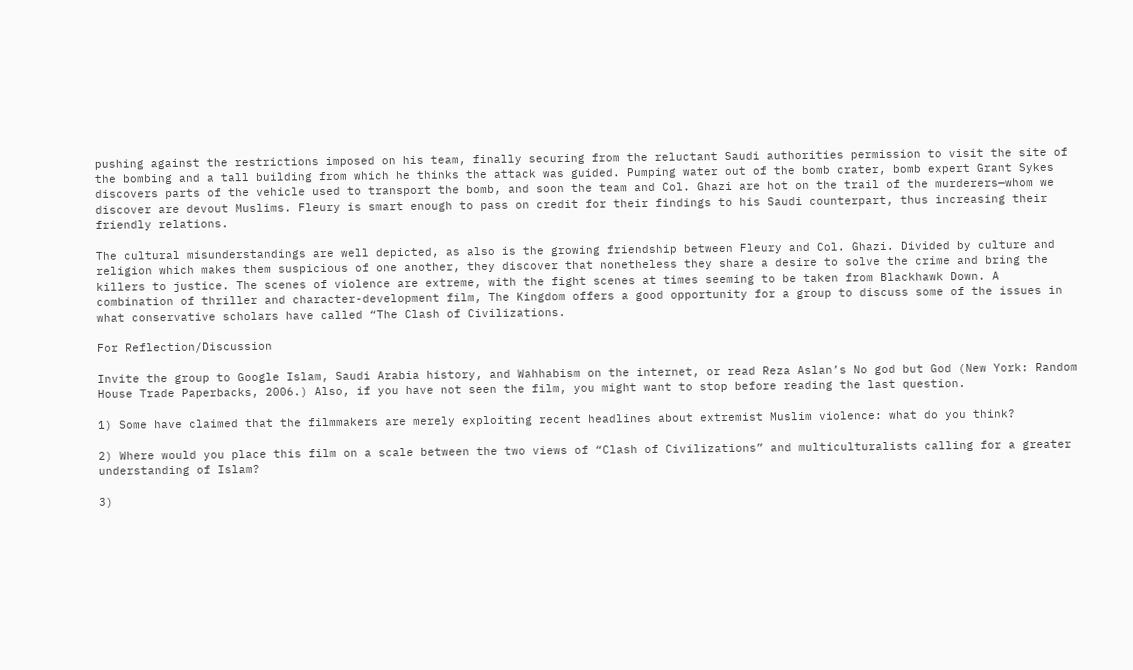pushing against the restrictions imposed on his team, finally securing from the reluctant Saudi authorities permission to visit the site of the bombing and a tall building from which he thinks the attack was guided. Pumping water out of the bomb crater, bomb expert Grant Sykes discovers parts of the vehicle used to transport the bomb, and soon the team and Col. Ghazi are hot on the trail of the murderers—whom we discover are devout Muslims. Fleury is smart enough to pass on credit for their findings to his Saudi counterpart, thus increasing their friendly relations.

The cultural misunderstandings are well depicted, as also is the growing friendship between Fleury and Col. Ghazi. Divided by culture and religion which makes them suspicious of one another, they discover that nonetheless they share a desire to solve the crime and bring the killers to justice. The scenes of violence are extreme, with the fight scenes at times seeming to be taken from Blackhawk Down. A combination of thriller and character-development film, The Kingdom offers a good opportunity for a group to discuss some of the issues in what conservative scholars have called “The Clash of Civilizations.

For Reflection/Discussion

Invite the group to Google Islam, Saudi Arabia history, and Wahhabism on the internet, or read Reza Aslan’s No god but God (New York: Random House Trade Paperbacks, 2006.) Also, if you have not seen the film, you might want to stop before reading the last question.

1) Some have claimed that the filmmakers are merely exploiting recent headlines about extremist Muslim violence: what do you think?

2) Where would you place this film on a scale between the two views of “Clash of Civilizations” and multiculturalists calling for a greater understanding of Islam?

3)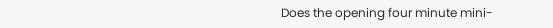Does the opening four minute mini-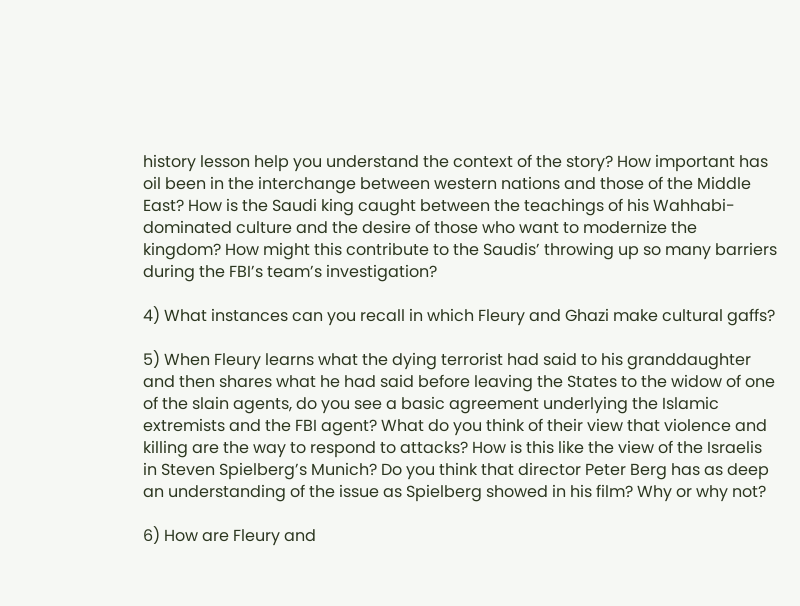history lesson help you understand the context of the story? How important has oil been in the interchange between western nations and those of the Middle East? How is the Saudi king caught between the teachings of his Wahhabi-dominated culture and the desire of those who want to modernize the kingdom? How might this contribute to the Saudis’ throwing up so many barriers during the FBI’s team’s investigation?

4) What instances can you recall in which Fleury and Ghazi make cultural gaffs?

5) When Fleury learns what the dying terrorist had said to his granddaughter and then shares what he had said before leaving the States to the widow of one of the slain agents, do you see a basic agreement underlying the Islamic extremists and the FBI agent? What do you think of their view that violence and killing are the way to respond to attacks? How is this like the view of the Israelis in Steven Spielberg’s Munich? Do you think that director Peter Berg has as deep an understanding of the issue as Spielberg showed in his film? Why or why not?

6) How are Fleury and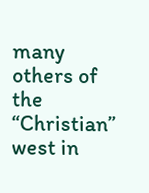many others of the “Christian” west in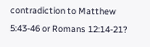contradiction to Matthew 5:43-46 or Romans 12:14-21?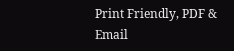Print Friendly, PDF & Email